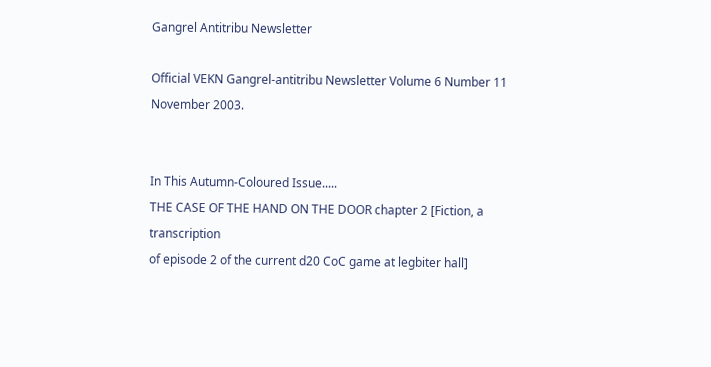Gangrel Antitribu Newsletter

Official VEKN Gangrel-antitribu Newsletter Volume 6 Number 11 November 2003.


In This Autumn-Coloured Issue.....
THE CASE OF THE HAND ON THE DOOR chapter 2 [Fiction, a transcription
of episode 2 of the current d20 CoC game at legbiter hall]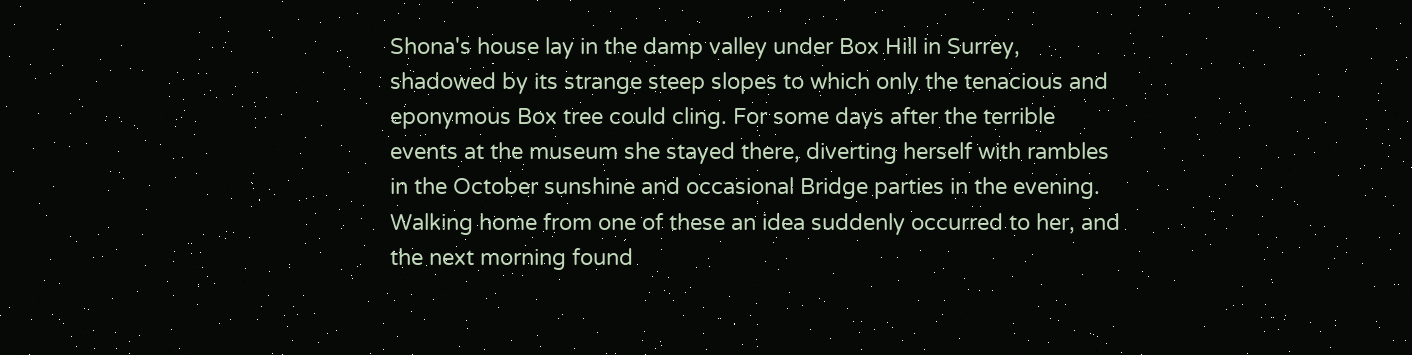Shona's house lay in the damp valley under Box Hill in Surrey,
shadowed by its strange steep slopes to which only the tenacious and
eponymous Box tree could cling. For some days after the terrible
events at the museum she stayed there, diverting herself with rambles
in the October sunshine and occasional Bridge parties in the evening.
Walking home from one of these an idea suddenly occurred to her, and
the next morning found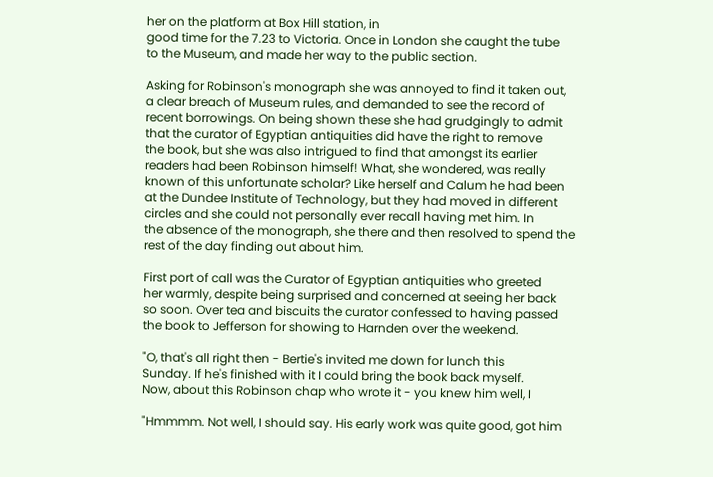her on the platform at Box Hill station, in
good time for the 7.23 to Victoria. Once in London she caught the tube
to the Museum, and made her way to the public section.

Asking for Robinson's monograph she was annoyed to find it taken out,
a clear breach of Museum rules, and demanded to see the record of
recent borrowings. On being shown these she had grudgingly to admit
that the curator of Egyptian antiquities did have the right to remove
the book, but she was also intrigued to find that amongst its earlier
readers had been Robinson himself! What, she wondered, was really
known of this unfortunate scholar? Like herself and Calum he had been
at the Dundee Institute of Technology, but they had moved in different
circles and she could not personally ever recall having met him. In
the absence of the monograph, she there and then resolved to spend the
rest of the day finding out about him.

First port of call was the Curator of Egyptian antiquities who greeted
her warmly, despite being surprised and concerned at seeing her back
so soon. Over tea and biscuits the curator confessed to having passed
the book to Jefferson for showing to Harnden over the weekend.

"O, that's all right then - Bertie's invited me down for lunch this
Sunday. If he's finished with it I could bring the book back myself.
Now, about this Robinson chap who wrote it - you knew him well, I

"Hmmmm. Not well, I should say. His early work was quite good, got him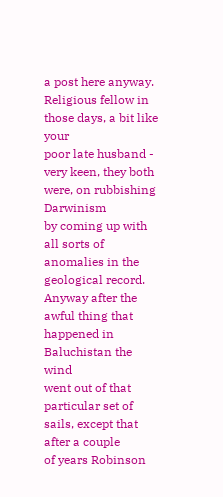a post here anyway. Religious fellow in those days, a bit like your
poor late husband - very keen, they both were, on rubbishing Darwinism
by coming up with all sorts of anomalies in the geological record.
Anyway after the awful thing that happened in Baluchistan the wind
went out of that particular set of sails, except that after a couple
of years Robinson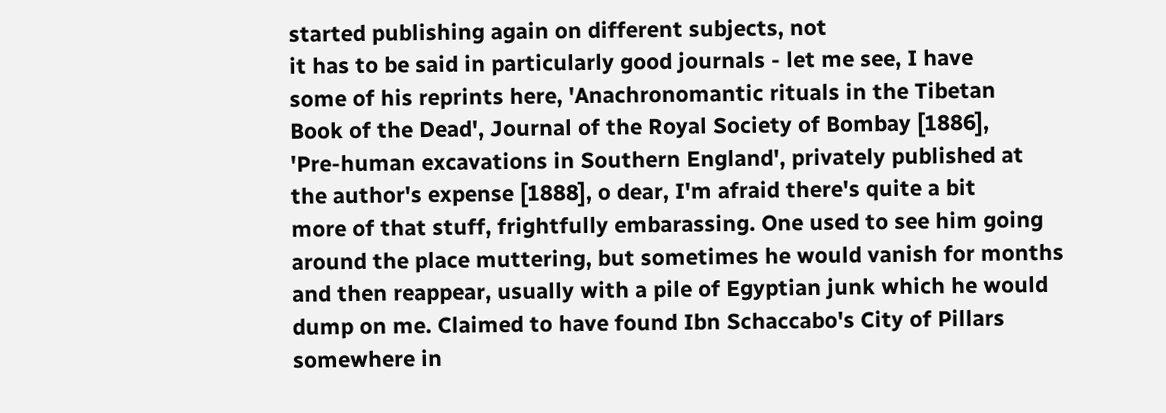started publishing again on different subjects, not
it has to be said in particularly good journals - let me see, I have
some of his reprints here, 'Anachronomantic rituals in the Tibetan
Book of the Dead', Journal of the Royal Society of Bombay [1886],
'Pre-human excavations in Southern England', privately published at
the author's expense [1888], o dear, I'm afraid there's quite a bit
more of that stuff, frightfully embarassing. One used to see him going
around the place muttering, but sometimes he would vanish for months
and then reappear, usually with a pile of Egyptian junk which he would
dump on me. Claimed to have found Ibn Schaccabo's City of Pillars
somewhere in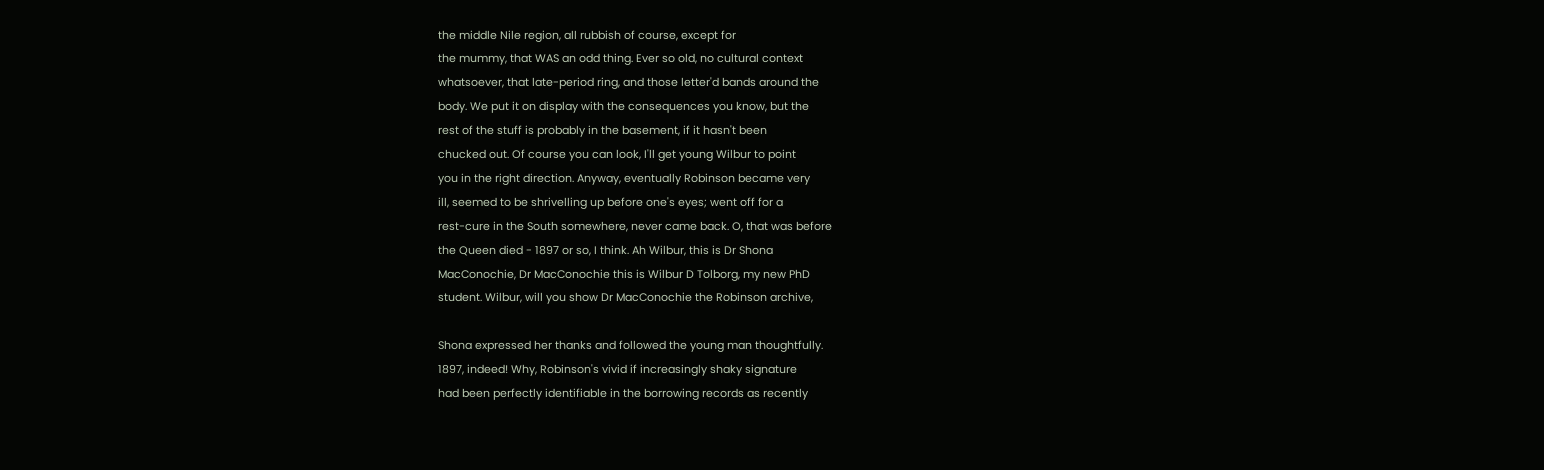the middle Nile region, all rubbish of course, except for
the mummy, that WAS an odd thing. Ever so old, no cultural context
whatsoever, that late-period ring, and those letter'd bands around the
body. We put it on display with the consequences you know, but the
rest of the stuff is probably in the basement, if it hasn't been
chucked out. Of course you can look, I'll get young Wilbur to point
you in the right direction. Anyway, eventually Robinson became very
ill, seemed to be shrivelling up before one's eyes; went off for a
rest-cure in the South somewhere, never came back. O, that was before
the Queen died - 1897 or so, I think. Ah Wilbur, this is Dr Shona
MacConochie, Dr MacConochie this is Wilbur D Tolborg, my new PhD
student. Wilbur, will you show Dr MacConochie the Robinson archive,

Shona expressed her thanks and followed the young man thoughtfully.
1897, indeed! Why, Robinson's vivid if increasingly shaky signature
had been perfectly identifiable in the borrowing records as recently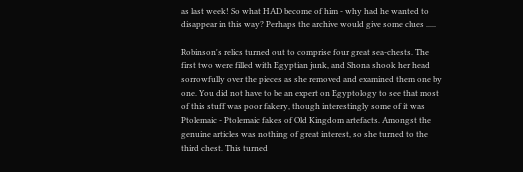as last week! So what HAD become of him - why had he wanted to
disappear in this way? Perhaps the archive would give some clues .....

Robinson's relics turned out to comprise four great sea-chests. The
first two were filled with Egyptian junk, and Shona shook her head
sorrowfully over the pieces as she removed and examined them one by
one. You did not have to be an expert on Egyptology to see that most
of this stuff was poor fakery, though interestingly some of it was
Ptolemaic - Ptolemaic fakes of Old Kingdom artefacts. Amongst the
genuine articles was nothing of great interest, so she turned to the
third chest. This turned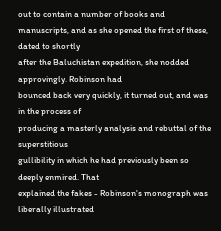out to contain a number of books and
manuscripts, and as she opened the first of these, dated to shortly
after the Baluchistan expedition, she nodded approvingly. Robinson had
bounced back very quickly, it turned out, and was in the process of
producing a masterly analysis and rebuttal of the superstitious
gullibility in which he had previously been so deeply enmired. That
explained the fakes - Robinson's monograph was liberally illustrated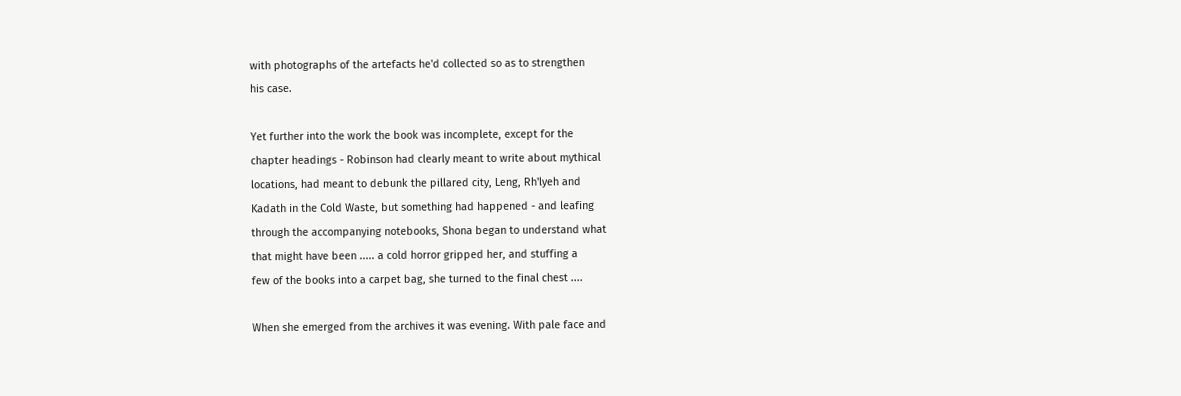with photographs of the artefacts he'd collected so as to strengthen
his case.

Yet further into the work the book was incomplete, except for the
chapter headings - Robinson had clearly meant to write about mythical
locations, had meant to debunk the pillared city, Leng, Rh'lyeh and
Kadath in the Cold Waste, but something had happened - and leafing
through the accompanying notebooks, Shona began to understand what
that might have been ..... a cold horror gripped her, and stuffing a
few of the books into a carpet bag, she turned to the final chest ....

When she emerged from the archives it was evening. With pale face and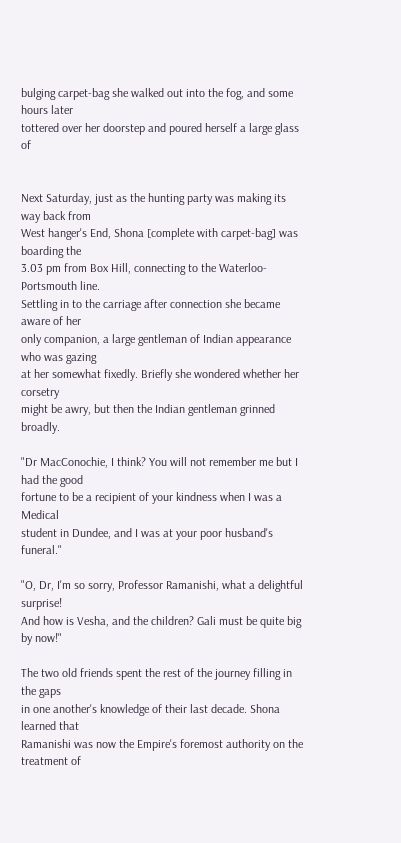bulging carpet-bag she walked out into the fog, and some hours later
tottered over her doorstep and poured herself a large glass of


Next Saturday, just as the hunting party was making its way back from
West hanger's End, Shona [complete with carpet-bag] was boarding the
3.03 pm from Box Hill, connecting to the Waterloo-Portsmouth line.
Settling in to the carriage after connection she became aware of her
only companion, a large gentleman of Indian appearance who was gazing
at her somewhat fixedly. Briefly she wondered whether her corsetry
might be awry, but then the Indian gentleman grinned broadly.

"Dr MacConochie, I think? You will not remember me but I had the good
fortune to be a recipient of your kindness when I was a Medical
student in Dundee, and I was at your poor husband's funeral."

"O, Dr, I'm so sorry, Professor Ramanishi, what a delightful surprise!
And how is Vesha, and the children? Gali must be quite big by now!"

The two old friends spent the rest of the journey filling in the gaps
in one another's knowledge of their last decade. Shona learned that
Ramanishi was now the Empire's foremost authority on the treatment of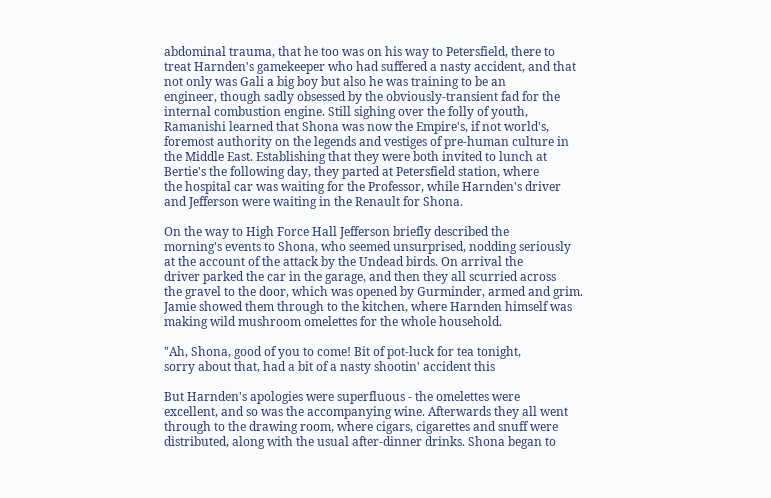abdominal trauma, that he too was on his way to Petersfield, there to
treat Harnden's gamekeeper who had suffered a nasty accident, and that
not only was Gali a big boy but also he was training to be an
engineer, though sadly obsessed by the obviously-transient fad for the
internal combustion engine. Still sighing over the folly of youth,
Ramanishi learned that Shona was now the Empire's, if not world's,
foremost authority on the legends and vestiges of pre-human culture in
the Middle East. Establishing that they were both invited to lunch at
Bertie's the following day, they parted at Petersfield station, where
the hospital car was waiting for the Professor, while Harnden's driver
and Jefferson were waiting in the Renault for Shona.

On the way to High Force Hall Jefferson briefly described the
morning's events to Shona, who seemed unsurprised, nodding seriously
at the account of the attack by the Undead birds. On arrival the
driver parked the car in the garage, and then they all scurried across
the gravel to the door, which was opened by Gurminder, armed and grim.
Jamie showed them through to the kitchen, where Harnden himself was
making wild mushroom omelettes for the whole household.

"Ah, Shona, good of you to come! Bit of pot-luck for tea tonight,
sorry about that, had a bit of a nasty shootin' accident this

But Harnden's apologies were superfluous - the omelettes were
excellent, and so was the accompanying wine. Afterwards they all went
through to the drawing room, where cigars, cigarettes and snuff were
distributed, along with the usual after-dinner drinks. Shona began to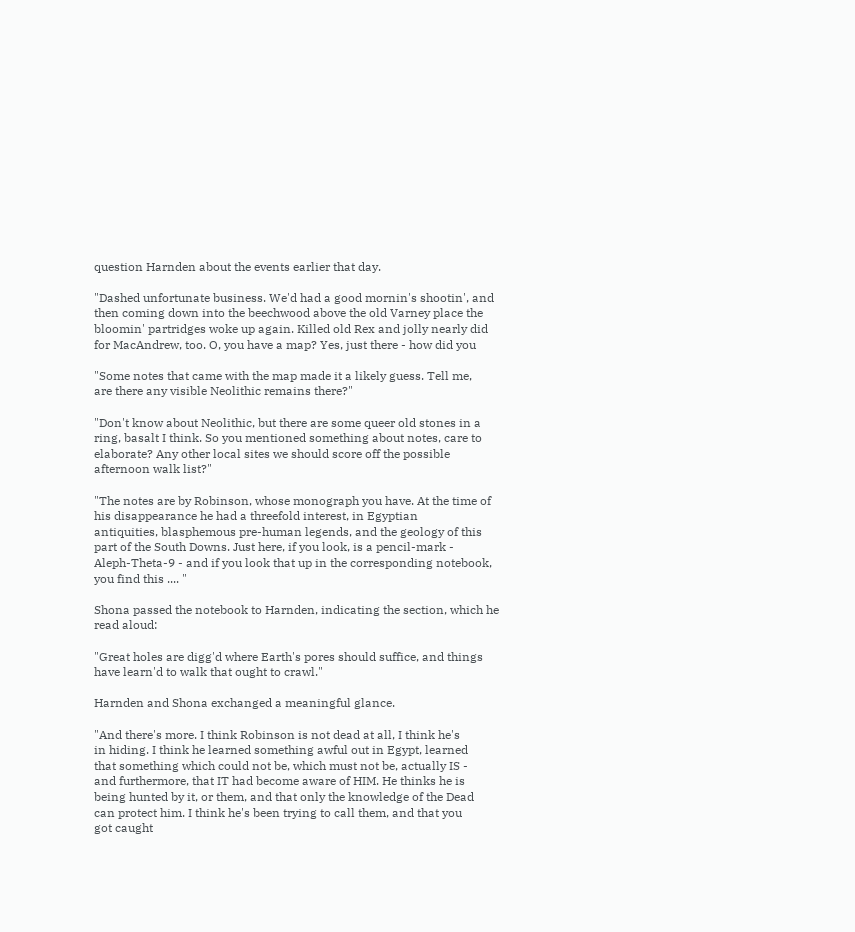question Harnden about the events earlier that day.

"Dashed unfortunate business. We'd had a good mornin's shootin', and
then coming down into the beechwood above the old Varney place the
bloomin' partridges woke up again. Killed old Rex and jolly nearly did
for MacAndrew, too. O, you have a map? Yes, just there - how did you

"Some notes that came with the map made it a likely guess. Tell me,
are there any visible Neolithic remains there?"

"Don't know about Neolithic, but there are some queer old stones in a
ring, basalt I think. So you mentioned something about notes, care to
elaborate? Any other local sites we should score off the possible
afternoon walk list?"

"The notes are by Robinson, whose monograph you have. At the time of
his disappearance he had a threefold interest, in Egyptian
antiquities, blasphemous pre-human legends, and the geology of this
part of the South Downs. Just here, if you look, is a pencil-mark -
Aleph-Theta-9 - and if you look that up in the corresponding notebook,
you find this .... "

Shona passed the notebook to Harnden, indicating the section, which he
read aloud:

"Great holes are digg'd where Earth's pores should suffice, and things
have learn'd to walk that ought to crawl."

Harnden and Shona exchanged a meaningful glance.

"And there's more. I think Robinson is not dead at all, I think he's
in hiding. I think he learned something awful out in Egypt, learned
that something which could not be, which must not be, actually IS -
and furthermore, that IT had become aware of HIM. He thinks he is
being hunted by it, or them, and that only the knowledge of the Dead
can protect him. I think he's been trying to call them, and that you
got caught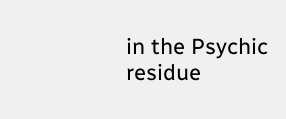in the Psychic residue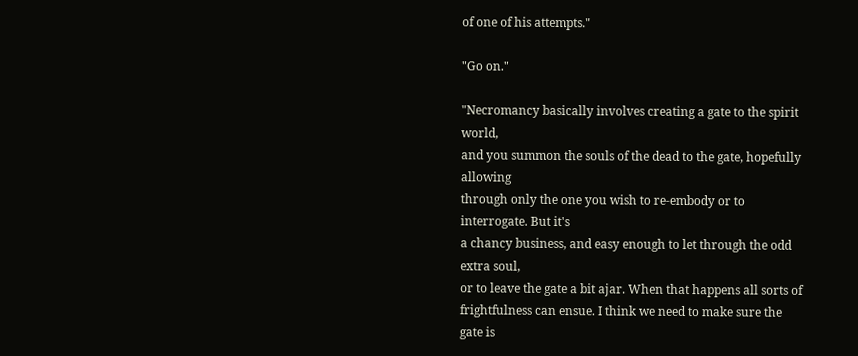of one of his attempts."

"Go on."

"Necromancy basically involves creating a gate to the spirit world,
and you summon the souls of the dead to the gate, hopefully allowing
through only the one you wish to re-embody or to interrogate. But it's
a chancy business, and easy enough to let through the odd extra soul,
or to leave the gate a bit ajar. When that happens all sorts of
frightfulness can ensue. I think we need to make sure the gate is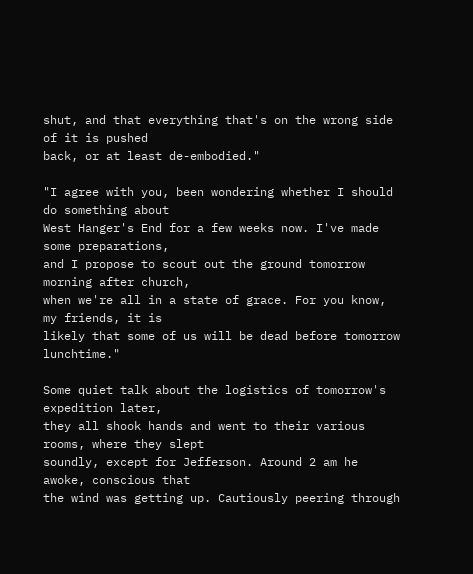shut, and that everything that's on the wrong side of it is pushed
back, or at least de-embodied."

"I agree with you, been wondering whether I should do something about
West Hanger's End for a few weeks now. I've made some preparations,
and I propose to scout out the ground tomorrow morning after church,
when we're all in a state of grace. For you know, my friends, it is
likely that some of us will be dead before tomorrow lunchtime."

Some quiet talk about the logistics of tomorrow's expedition later,
they all shook hands and went to their various rooms, where they slept
soundly, except for Jefferson. Around 2 am he awoke, conscious that
the wind was getting up. Cautiously peering through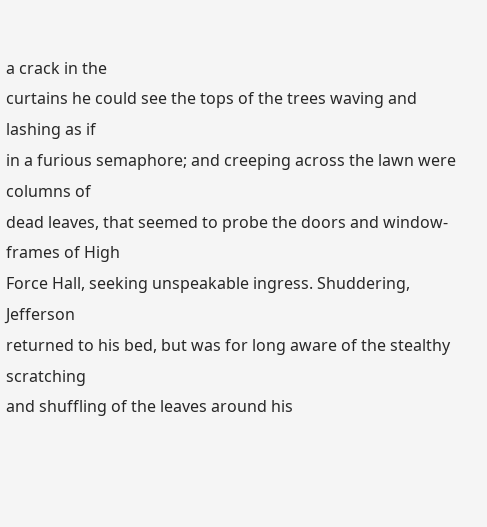a crack in the
curtains he could see the tops of the trees waving and lashing as if
in a furious semaphore; and creeping across the lawn were columns of
dead leaves, that seemed to probe the doors and window-frames of High
Force Hall, seeking unspeakable ingress. Shuddering, Jefferson
returned to his bed, but was for long aware of the stealthy scratching
and shuffling of the leaves around his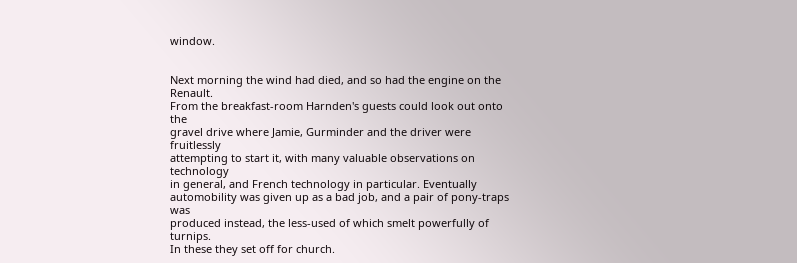window.


Next morning the wind had died, and so had the engine on the Renault.
From the breakfast-room Harnden's guests could look out onto the
gravel drive where Jamie, Gurminder and the driver were fruitlessly
attempting to start it, with many valuable observations on technology
in general, and French technology in particular. Eventually
automobility was given up as a bad job, and a pair of pony-traps was
produced instead, the less-used of which smelt powerfully of turnips.
In these they set off for church.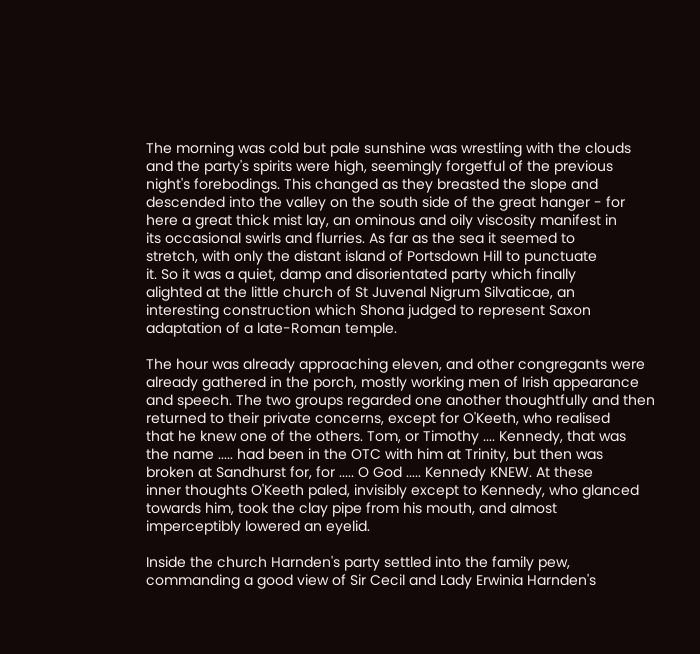The morning was cold but pale sunshine was wrestling with the clouds
and the party's spirits were high, seemingly forgetful of the previous
night's forebodings. This changed as they breasted the slope and
descended into the valley on the south side of the great hanger - for
here a great thick mist lay, an ominous and oily viscosity manifest in
its occasional swirls and flurries. As far as the sea it seemed to
stretch, with only the distant island of Portsdown Hill to punctuate
it. So it was a quiet, damp and disorientated party which finally
alighted at the little church of St Juvenal Nigrum Silvaticae, an
interesting construction which Shona judged to represent Saxon
adaptation of a late-Roman temple.

The hour was already approaching eleven, and other congregants were
already gathered in the porch, mostly working men of Irish appearance
and speech. The two groups regarded one another thoughtfully and then
returned to their private concerns, except for O'Keeth, who realised
that he knew one of the others. Tom, or Timothy .... Kennedy, that was
the name ..... had been in the OTC with him at Trinity, but then was
broken at Sandhurst for, for ..... O God ..... Kennedy KNEW. At these
inner thoughts O'Keeth paled, invisibly except to Kennedy, who glanced
towards him, took the clay pipe from his mouth, and almost
imperceptibly lowered an eyelid.

Inside the church Harnden's party settled into the family pew,
commanding a good view of Sir Cecil and Lady Erwinia Harnden's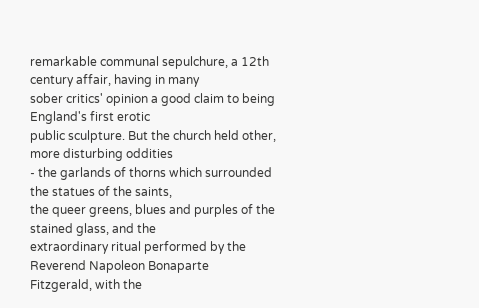remarkable communal sepulchure, a 12th century affair, having in many
sober critics' opinion a good claim to being England's first erotic
public sculpture. But the church held other, more disturbing oddities
- the garlands of thorns which surrounded the statues of the saints,
the queer greens, blues and purples of the stained glass, and the
extraordinary ritual performed by the Reverend Napoleon Bonaparte
Fitzgerald, with the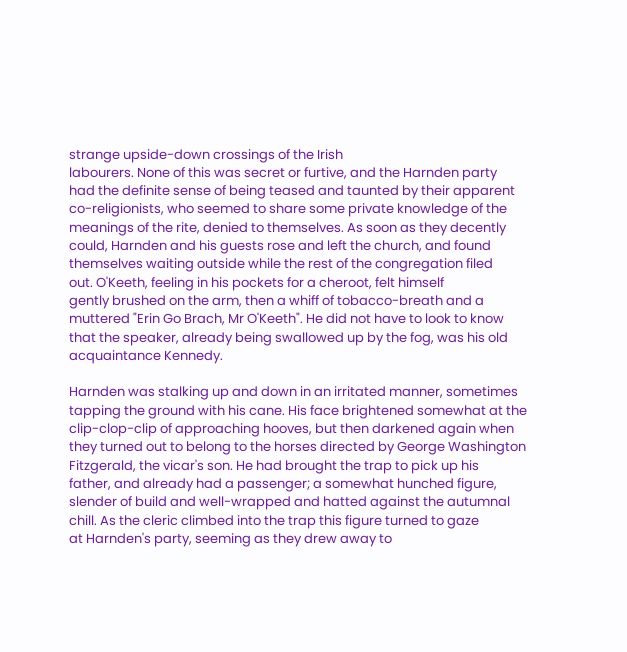strange upside-down crossings of the Irish
labourers. None of this was secret or furtive, and the Harnden party
had the definite sense of being teased and taunted by their apparent
co-religionists, who seemed to share some private knowledge of the
meanings of the rite, denied to themselves. As soon as they decently
could, Harnden and his guests rose and left the church, and found
themselves waiting outside while the rest of the congregation filed
out. O'Keeth, feeling in his pockets for a cheroot, felt himself
gently brushed on the arm, then a whiff of tobacco-breath and a
muttered "Erin Go Brach, Mr O'Keeth". He did not have to look to know
that the speaker, already being swallowed up by the fog, was his old
acquaintance Kennedy.

Harnden was stalking up and down in an irritated manner, sometimes
tapping the ground with his cane. His face brightened somewhat at the
clip-clop-clip of approaching hooves, but then darkened again when
they turned out to belong to the horses directed by George Washington
Fitzgerald, the vicar's son. He had brought the trap to pick up his
father, and already had a passenger; a somewhat hunched figure,
slender of build and well-wrapped and hatted against the autumnal
chill. As the cleric climbed into the trap this figure turned to gaze
at Harnden's party, seeming as they drew away to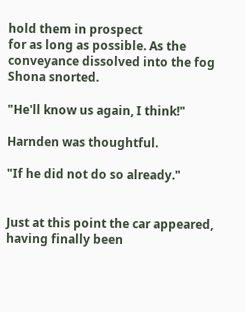hold them in prospect
for as long as possible. As the conveyance dissolved into the fog
Shona snorted.

"He'll know us again, I think!"

Harnden was thoughtful.

"If he did not do so already."


Just at this point the car appeared, having finally been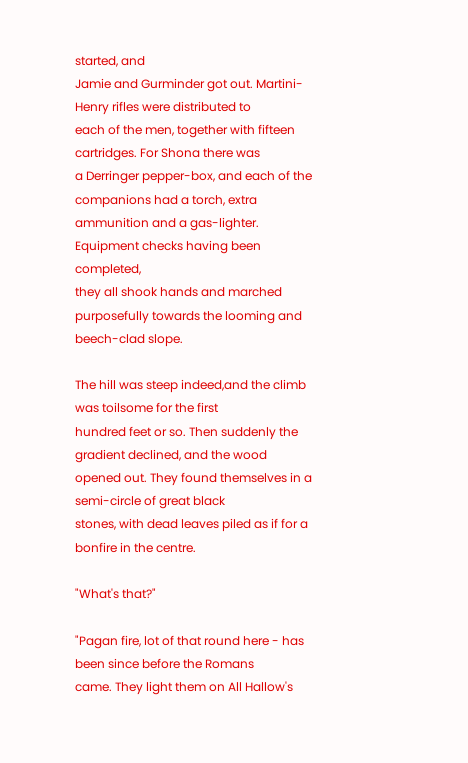started, and
Jamie and Gurminder got out. Martini-Henry rifles were distributed to
each of the men, together with fifteen cartridges. For Shona there was
a Derringer pepper-box, and each of the companions had a torch, extra
ammunition and a gas-lighter. Equipment checks having been completed,
they all shook hands and marched purposefully towards the looming and
beech-clad slope.

The hill was steep indeed,and the climb was toilsome for the first
hundred feet or so. Then suddenly the gradient declined, and the wood
opened out. They found themselves in a semi-circle of great black
stones, with dead leaves piled as if for a bonfire in the centre.

"What's that?"

"Pagan fire, lot of that round here - has been since before the Romans
came. They light them on All Hallow's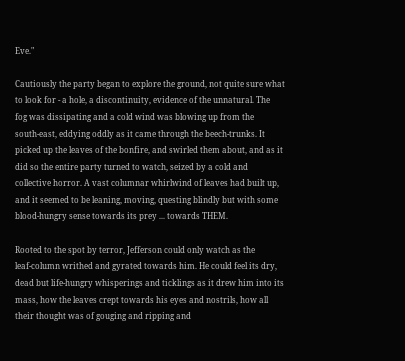Eve."

Cautiously the party began to explore the ground, not quite sure what
to look for - a hole, a discontinuity, evidence of the unnatural. The
fog was dissipating and a cold wind was blowing up from the
south-east, eddying oddly as it came through the beech-trunks. It
picked up the leaves of the bonfire, and swirled them about, and as it
did so the entire party turned to watch, seized by a cold and
collective horror. A vast columnar whirlwind of leaves had built up,
and it seemed to be leaning, moving, questing blindly but with some
blood-hungry sense towards its prey ... towards THEM.

Rooted to the spot by terror, Jefferson could only watch as the
leaf-column writhed and gyrated towards him. He could feel its dry,
dead but life-hungry whisperings and ticklings as it drew him into its
mass, how the leaves crept towards his eyes and nostrils, how all
their thought was of gouging and ripping and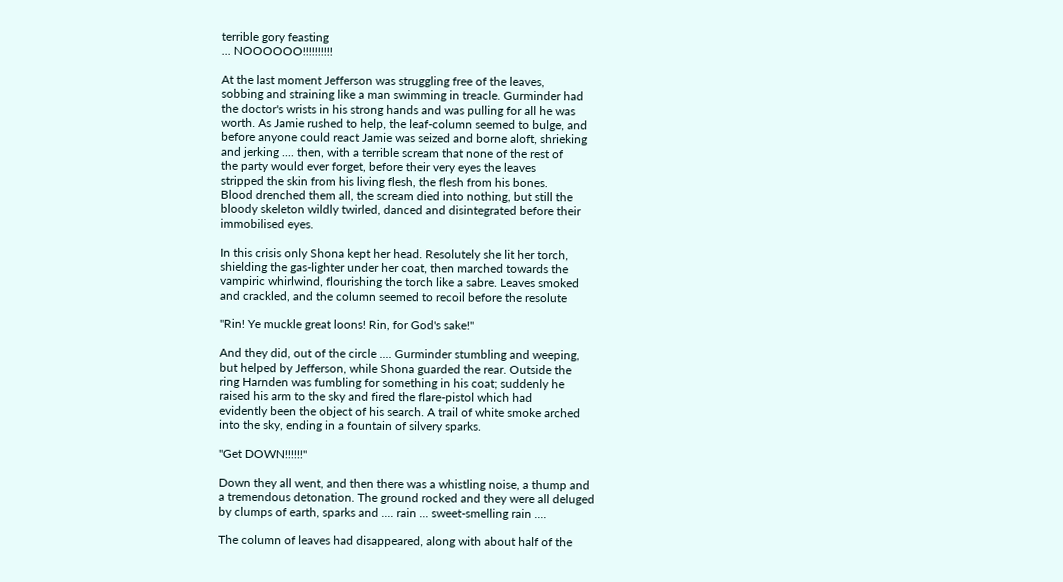terrible gory feasting
... NOOOOOO!!!!!!!!!!

At the last moment Jefferson was struggling free of the leaves,
sobbing and straining like a man swimming in treacle. Gurminder had
the doctor's wrists in his strong hands and was pulling for all he was
worth. As Jamie rushed to help, the leaf-column seemed to bulge, and
before anyone could react Jamie was seized and borne aloft, shrieking
and jerking .... then, with a terrible scream that none of the rest of
the party would ever forget, before their very eyes the leaves
stripped the skin from his living flesh, the flesh from his bones.
Blood drenched them all, the scream died into nothing, but still the
bloody skeleton wildly twirled, danced and disintegrated before their
immobilised eyes.

In this crisis only Shona kept her head. Resolutely she lit her torch,
shielding the gas-lighter under her coat, then marched towards the
vampiric whirlwind, flourishing the torch like a sabre. Leaves smoked
and crackled, and the column seemed to recoil before the resolute

"Rin! Ye muckle great loons! Rin, for God's sake!"

And they did, out of the circle .... Gurminder stumbling and weeping,
but helped by Jefferson, while Shona guarded the rear. Outside the
ring Harnden was fumbling for something in his coat; suddenly he
raised his arm to the sky and fired the flare-pistol which had
evidently been the object of his search. A trail of white smoke arched
into the sky, ending in a fountain of silvery sparks.

"Get DOWN!!!!!!"

Down they all went, and then there was a whistling noise, a thump and
a tremendous detonation. The ground rocked and they were all deluged
by clumps of earth, sparks and .... rain ... sweet-smelling rain ....

The column of leaves had disappeared, along with about half of the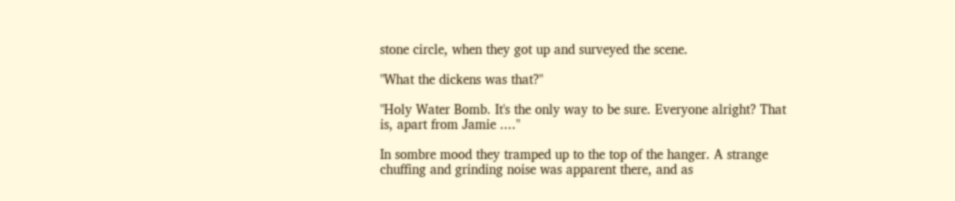stone circle, when they got up and surveyed the scene.

"What the dickens was that?"

"Holy Water Bomb. It's the only way to be sure. Everyone alright? That
is, apart from Jamie ...."

In sombre mood they tramped up to the top of the hanger. A strange
chuffing and grinding noise was apparent there, and as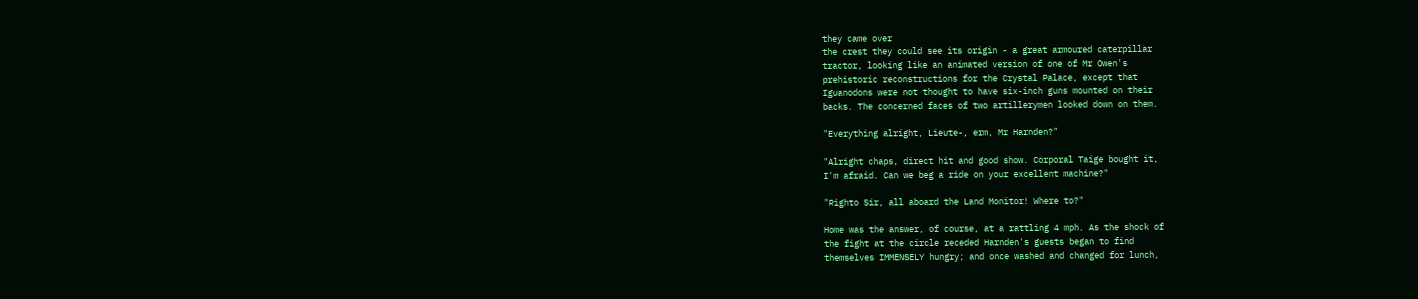they came over
the crest they could see its origin - a great armoured caterpillar
tractor, looking like an animated version of one of Mr Owen's
prehistoric reconstructions for the Crystal Palace, except that
Iguanodons were not thought to have six-inch guns mounted on their
backs. The concerned faces of two artillerymen looked down on them.

"Everything alright, Lieute-, erm, Mr Harnden?"

"Alright chaps, direct hit and good show. Corporal Taige bought it,
I'm afraid. Can we beg a ride on your excellent machine?"

"Righto Sir, all aboard the Land Monitor! Where to?"

Home was the answer, of course, at a rattling 4 mph. As the shock of
the fight at the circle receded Harnden's guests began to find
themselves IMMENSELY hungry; and once washed and changed for lunch,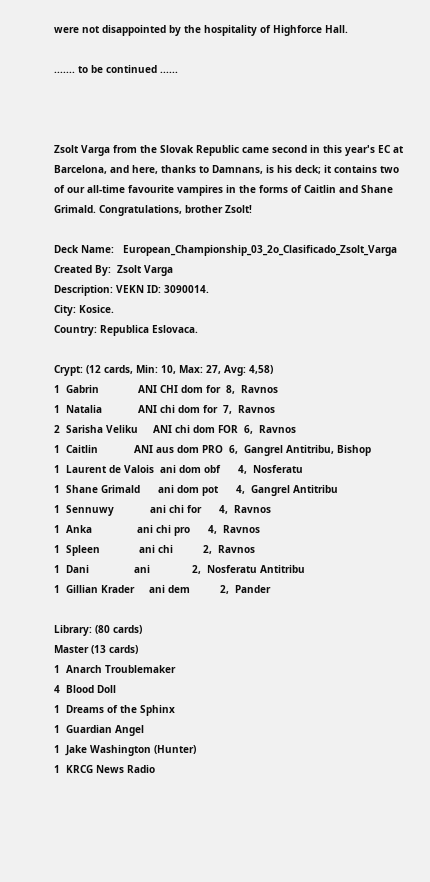were not disappointed by the hospitality of Highforce Hall.

....... to be continued ......



Zsolt Varga from the Slovak Republic came second in this year's EC at
Barcelona, and here, thanks to Damnans, is his deck; it contains two
of our all-time favourite vampires in the forms of Caitlin and Shane
Grimald. Congratulations, brother Zsolt!

Deck Name:   European_Championship_03_2o_Clasificado_Zsolt_Varga
Created By:  Zsolt Varga
Description: VEKN ID: 3090014.
City: Kosice.
Country: Republica Eslovaca.

Crypt: (12 cards, Min: 10, Max: 27, Avg: 4,58)
1  Gabrin             ANI CHI dom for  8,  Ravnos
1  Natalia            ANI chi dom for  7,  Ravnos
2  Sarisha Veliku     ANI chi dom FOR  6,  Ravnos
1  Caitlin            ANI aus dom PRO  6,  Gangrel Antitribu, Bishop
1  Laurent de Valois  ani dom obf      4,  Nosferatu
1  Shane Grimald      ani dom pot      4,  Gangrel Antitribu
1  Sennuwy            ani chi for      4,  Ravnos
1  Anka               ani chi pro      4,  Ravnos
1  Spleen             ani chi          2,  Ravnos
1  Dani               ani              2,  Nosferatu Antitribu
1  Gillian Krader     ani dem          2,  Pander

Library: (80 cards)
Master (13 cards)
1  Anarch Troublemaker
4  Blood Doll
1  Dreams of the Sphinx
1  Guardian Angel
1  Jake Washington (Hunter)
1  KRCG News Radio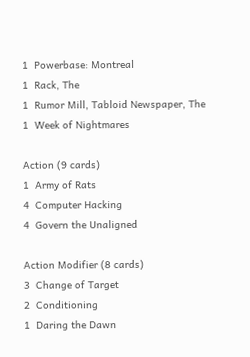1  Powerbase: Montreal
1  Rack, The
1  Rumor Mill, Tabloid Newspaper, The
1  Week of Nightmares

Action (9 cards)
1  Army of Rats
4  Computer Hacking
4  Govern the Unaligned

Action Modifier (8 cards)
3  Change of Target
2  Conditioning
1  Daring the Dawn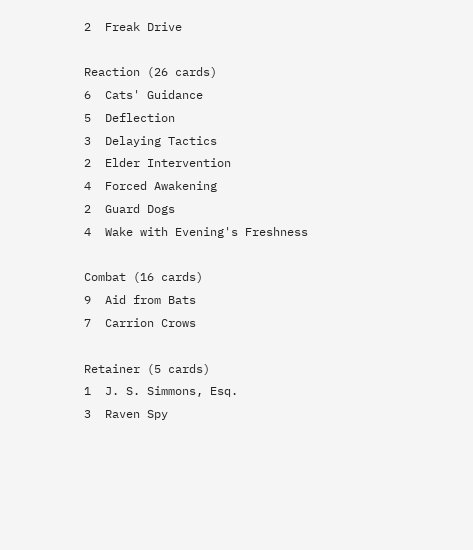2  Freak Drive

Reaction (26 cards)
6  Cats' Guidance
5  Deflection
3  Delaying Tactics
2  Elder Intervention
4  Forced Awakening
2  Guard Dogs
4  Wake with Evening's Freshness

Combat (16 cards)
9  Aid from Bats
7  Carrion Crows

Retainer (5 cards)
1  J. S. Simmons, Esq.
3  Raven Spy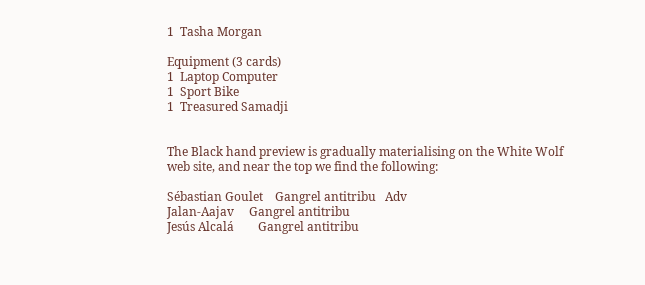1  Tasha Morgan

Equipment (3 cards)
1  Laptop Computer
1  Sport Bike
1  Treasured Samadji


The Black hand preview is gradually materialising on the White Wolf
web site, and near the top we find the following:

Sébastian Goulet    Gangrel antitribu   Adv
Jalan-Aajav     Gangrel antitribu
Jesús Alcalá        Gangrel antitribu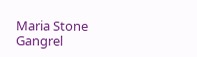Maria Stone     Gangrel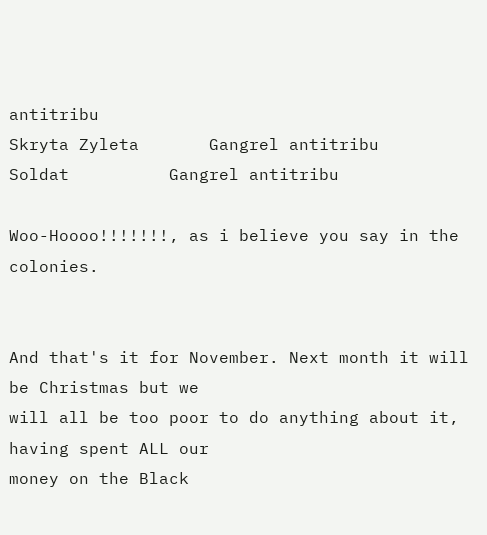antitribu
Skryta Zyleta       Gangrel antitribu
Soldat          Gangrel antitribu

Woo-Hoooo!!!!!!!, as i believe you say in the colonies.


And that's it for November. Next month it will be Christmas but we
will all be too poor to do anything about it, having spent ALL our
money on the Black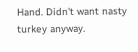Hand. Didn't want nasty turkey anyway.